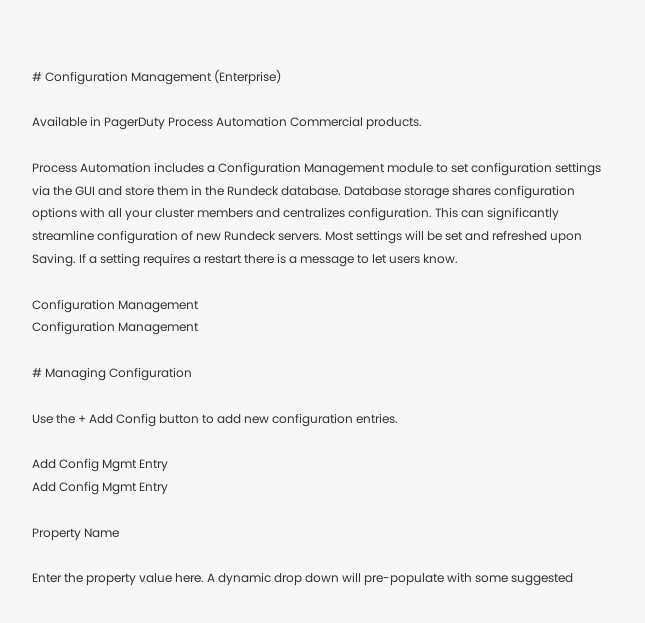# Configuration Management (Enterprise)

Available in PagerDuty Process Automation Commercial products.

Process Automation includes a Configuration Management module to set configuration settings via the GUI and store them in the Rundeck database. Database storage shares configuration options with all your cluster members and centralizes configuration. This can significantly streamline configuration of new Rundeck servers. Most settings will be set and refreshed upon Saving. If a setting requires a restart there is a message to let users know.

Configuration Management
Configuration Management

# Managing Configuration

Use the + Add Config button to add new configuration entries.

Add Config Mgmt Entry
Add Config Mgmt Entry

Property Name

Enter the property value here. A dynamic drop down will pre-populate with some suggested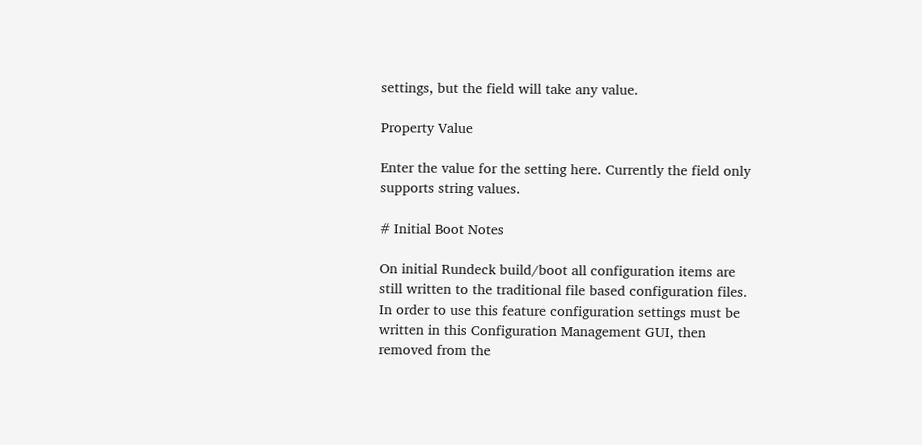settings, but the field will take any value.

Property Value

Enter the value for the setting here. Currently the field only supports string values.

# Initial Boot Notes

On initial Rundeck build/boot all configuration items are still written to the traditional file based configuration files. In order to use this feature configuration settings must be written in this Configuration Management GUI, then removed from the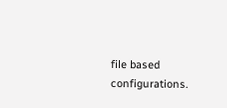file based configurations.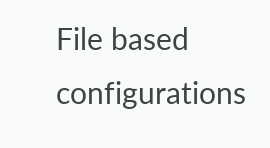File based configurations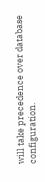will take precedence over database configuration.